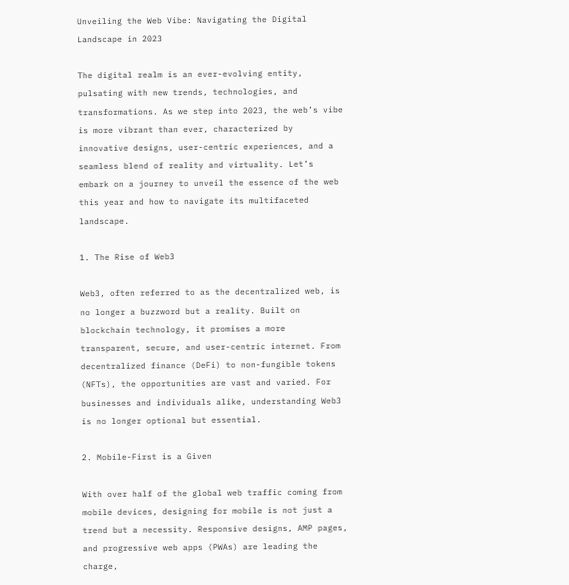Unveiling the Web Vibe: Navigating the Digital Landscape in 2023

The digital realm is an ever-evolving entity, pulsating with new trends, technologies, and transformations. As we step into 2023, the web’s vibe is more vibrant than ever, characterized by innovative designs, user-centric experiences, and a seamless blend of reality and virtuality. Let’s embark on a journey to unveil the essence of the web this year and how to navigate its multifaceted landscape.

1. The Rise of Web3

Web3, often referred to as the decentralized web, is no longer a buzzword but a reality. Built on blockchain technology, it promises a more transparent, secure, and user-centric internet. From decentralized finance (DeFi) to non-fungible tokens (NFTs), the opportunities are vast and varied. For businesses and individuals alike, understanding Web3 is no longer optional but essential.

2. Mobile-First is a Given

With over half of the global web traffic coming from mobile devices, designing for mobile is not just a trend but a necessity. Responsive designs, AMP pages, and progressive web apps (PWAs) are leading the charge,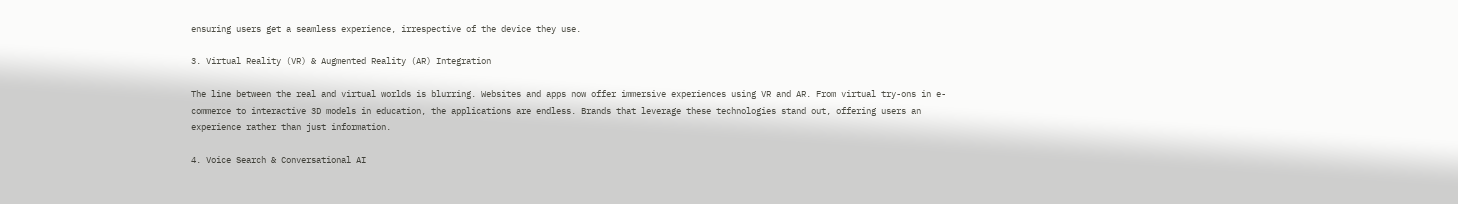ensuring users get a seamless experience, irrespective of the device they use.

3. Virtual Reality (VR) & Augmented Reality (AR) Integration

The line between the real and virtual worlds is blurring. Websites and apps now offer immersive experiences using VR and AR. From virtual try-ons in e-commerce to interactive 3D models in education, the applications are endless. Brands that leverage these technologies stand out, offering users an experience rather than just information.

4. Voice Search & Conversational AI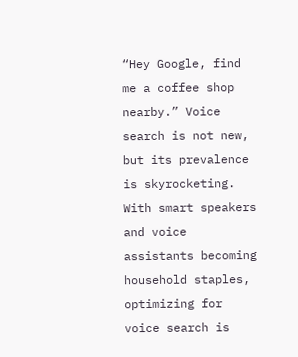“Hey Google, find me a coffee shop nearby.” Voice search is not new, but its prevalence is skyrocketing. With smart speakers and voice assistants becoming household staples, optimizing for voice search is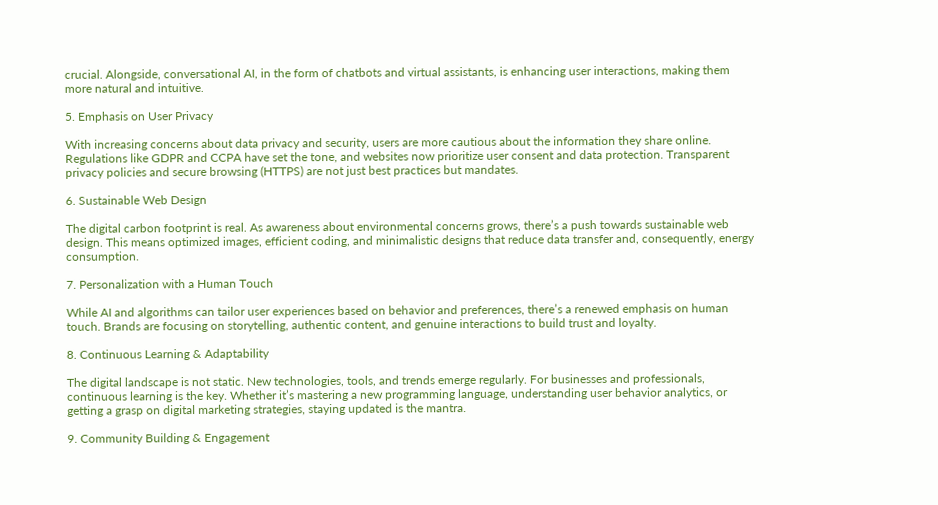crucial. Alongside, conversational AI, in the form of chatbots and virtual assistants, is enhancing user interactions, making them more natural and intuitive.

5. Emphasis on User Privacy

With increasing concerns about data privacy and security, users are more cautious about the information they share online. Regulations like GDPR and CCPA have set the tone, and websites now prioritize user consent and data protection. Transparent privacy policies and secure browsing (HTTPS) are not just best practices but mandates.

6. Sustainable Web Design

The digital carbon footprint is real. As awareness about environmental concerns grows, there’s a push towards sustainable web design. This means optimized images, efficient coding, and minimalistic designs that reduce data transfer and, consequently, energy consumption.

7. Personalization with a Human Touch

While AI and algorithms can tailor user experiences based on behavior and preferences, there’s a renewed emphasis on human touch. Brands are focusing on storytelling, authentic content, and genuine interactions to build trust and loyalty.

8. Continuous Learning & Adaptability

The digital landscape is not static. New technologies, tools, and trends emerge regularly. For businesses and professionals, continuous learning is the key. Whether it’s mastering a new programming language, understanding user behavior analytics, or getting a grasp on digital marketing strategies, staying updated is the mantra.

9. Community Building & Engagement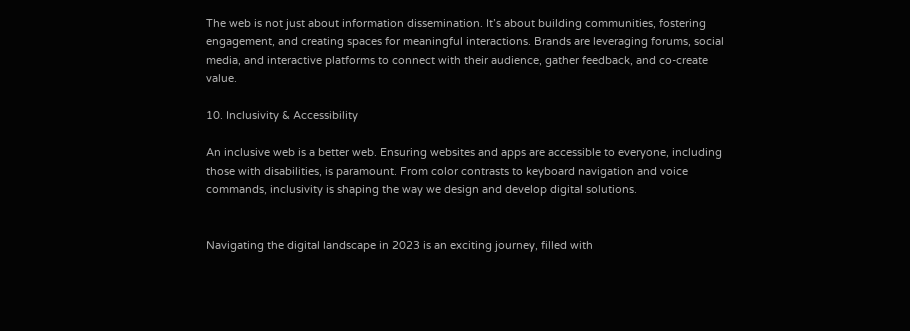The web is not just about information dissemination. It’s about building communities, fostering engagement, and creating spaces for meaningful interactions. Brands are leveraging forums, social media, and interactive platforms to connect with their audience, gather feedback, and co-create value.

10. Inclusivity & Accessibility

An inclusive web is a better web. Ensuring websites and apps are accessible to everyone, including those with disabilities, is paramount. From color contrasts to keyboard navigation and voice commands, inclusivity is shaping the way we design and develop digital solutions.


Navigating the digital landscape in 2023 is an exciting journey, filled with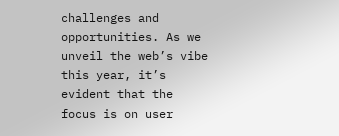challenges and opportunities. As we unveil the web’s vibe this year, it’s evident that the focus is on user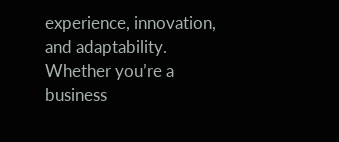experience, innovation, and adaptability. Whether you’re a business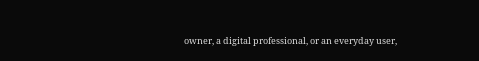owner, a digital professional, or an everyday user,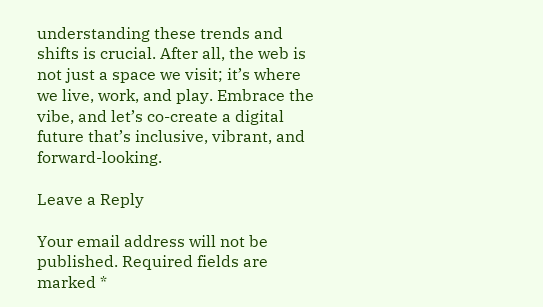understanding these trends and shifts is crucial. After all, the web is not just a space we visit; it’s where we live, work, and play. Embrace the vibe, and let’s co-create a digital future that’s inclusive, vibrant, and forward-looking.

Leave a Reply

Your email address will not be published. Required fields are marked *